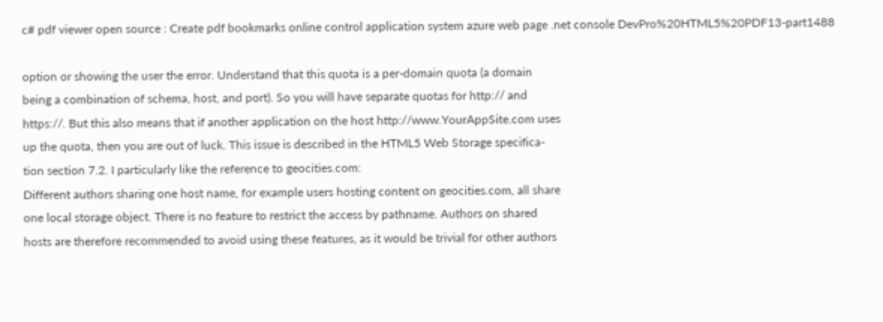c# pdf viewer open source : Create pdf bookmarks online control application system azure web page .net console DevPro%20HTML5%20PDF13-part1488

option or showing the user the error. Understand that this quota is a per-domain quota (a domain
being a combination of schema, host, and port). So you will have separate quotas for http:// and
https://. But this also means that if another application on the host http://www.YourAppSite.com uses
up the quota, then you are out of luck. This issue is described in the HTML5 Web Storage specifica-
tion section 7.2. I particularly like the reference to geocities.com:
Different authors sharing one host name, for example users hosting content on geocities.com, all share
one local storage object. There is no feature to restrict the access by pathname. Authors on shared
hosts are therefore recommended to avoid using these features, as it would be trivial for other authors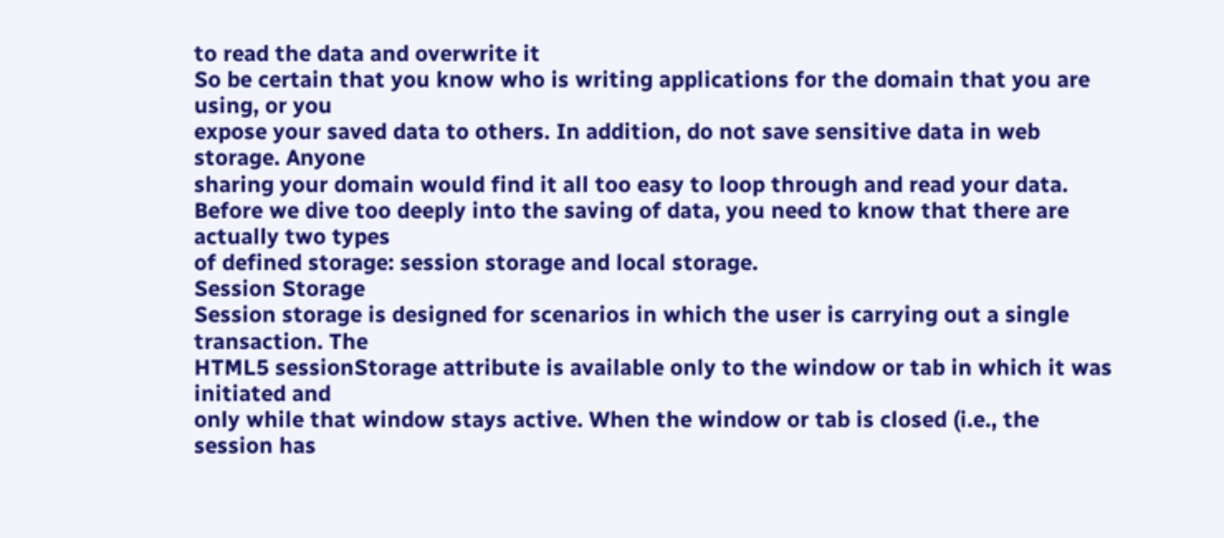to read the data and overwrite it
So be certain that you know who is writing applications for the domain that you are using, or you
expose your saved data to others. In addition, do not save sensitive data in web storage. Anyone
sharing your domain would find it all too easy to loop through and read your data.
Before we dive too deeply into the saving of data, you need to know that there are actually two types
of defined storage: session storage and local storage.
Session Storage
Session storage is designed for scenarios in which the user is carrying out a single transaction. The
HTML5 sessionStorage attribute is available only to the window or tab in which it was initiated and
only while that window stays active. When the window or tab is closed (i.e., the session has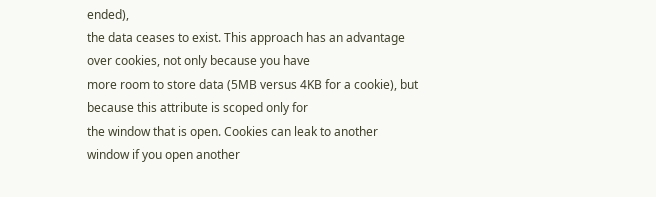ended),
the data ceases to exist. This approach has an advantage over cookies, not only because you have
more room to store data (5MB versus 4KB for a cookie), but because this attribute is scoped only for
the window that is open. Cookies can leak to another window if you open another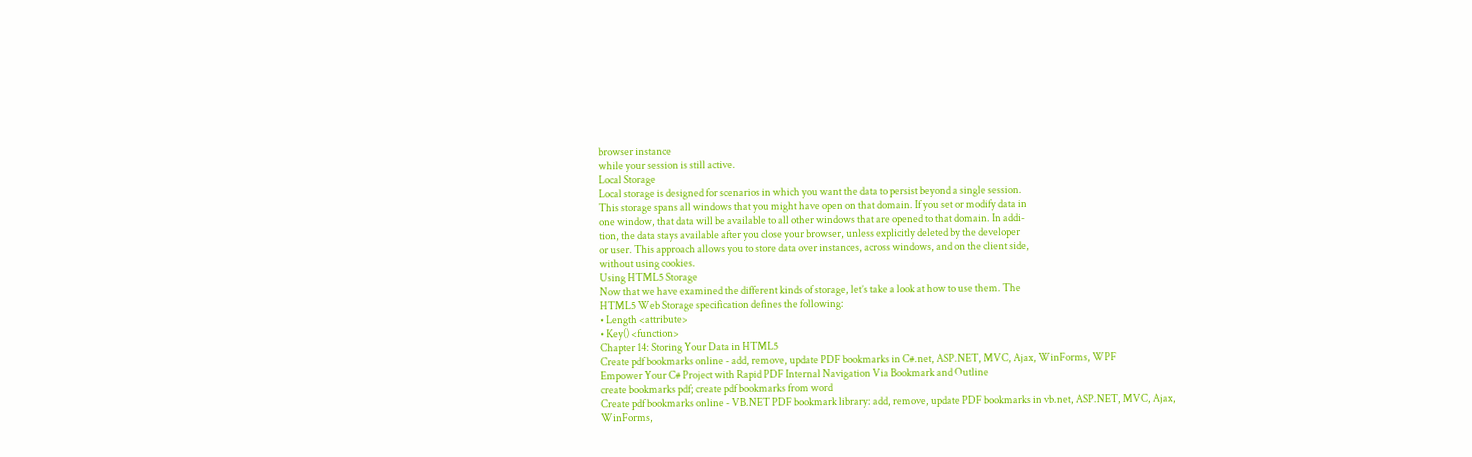browser instance
while your session is still active.
Local Storage
Local storage is designed for scenarios in which you want the data to persist beyond a single session.
This storage spans all windows that you might have open on that domain. If you set or modify data in
one window, that data will be available to all other windows that are opened to that domain. In addi-
tion, the data stays available after you close your browser, unless explicitly deleted by the developer
or user. This approach allows you to store data over instances, across windows, and on the client side,
without using cookies.
Using HTML5 Storage
Now that we have examined the different kinds of storage, let’s take a look at how to use them. The
HTML5 Web Storage specification defines the following:
• Length <attribute>
• Key() <function>
Chapter 14: Storing Your Data in HTML5
Create pdf bookmarks online - add, remove, update PDF bookmarks in C#.net, ASP.NET, MVC, Ajax, WinForms, WPF
Empower Your C# Project with Rapid PDF Internal Navigation Via Bookmark and Outline
create bookmarks pdf; create pdf bookmarks from word
Create pdf bookmarks online - VB.NET PDF bookmark library: add, remove, update PDF bookmarks in vb.net, ASP.NET, MVC, Ajax, WinForms,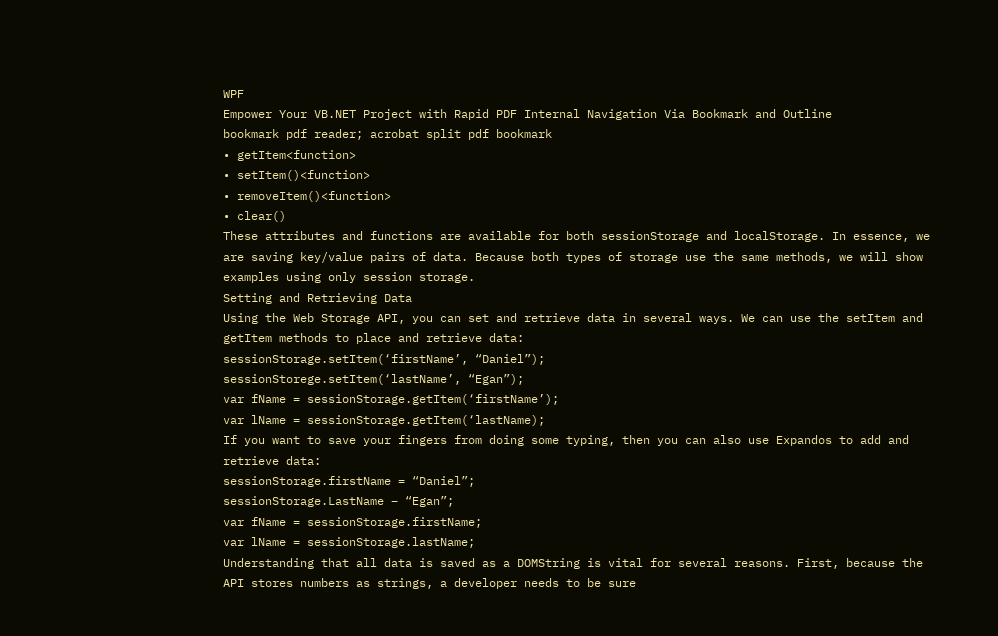WPF
Empower Your VB.NET Project with Rapid PDF Internal Navigation Via Bookmark and Outline
bookmark pdf reader; acrobat split pdf bookmark
• getItem<function>
• setItem()<function>
• removeItem()<function>
• clear()
These attributes and functions are available for both sessionStorage and localStorage. In essence, we
are saving key/value pairs of data. Because both types of storage use the same methods, we will show
examples using only session storage.
Setting and Retrieving Data
Using the Web Storage API, you can set and retrieve data in several ways. We can use the setItem and
getItem methods to place and retrieve data:
sessionStorage.setItem(‘firstName’, “Daniel”);
sessionStorege.setItem(‘lastName’, “Egan”);
var fName = sessionStorage.getItem(‘firstName’);
var lName = sessionStorage.getItem(‘lastName);
If you want to save your fingers from doing some typing, then you can also use Expandos to add and
retrieve data:
sessionStorage.firstName = “Daniel”;
sessionStorage.LastName – “Egan”;
var fName = sessionStorage.firstName;
var lName = sessionStorage.lastName;
Understanding that all data is saved as a DOMString is vital for several reasons. First, because the
API stores numbers as strings, a developer needs to be sure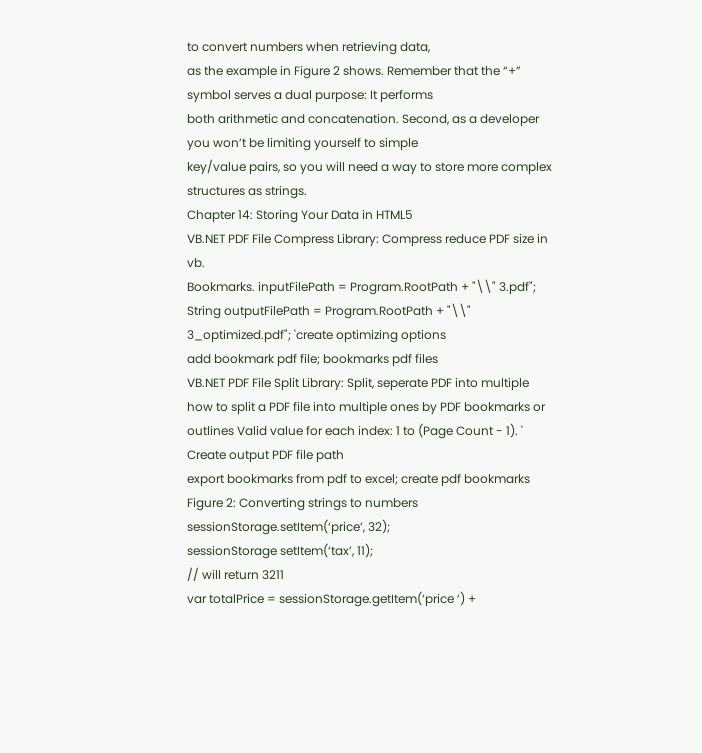to convert numbers when retrieving data,
as the example in Figure 2 shows. Remember that the “+” symbol serves a dual purpose: It performs
both arithmetic and concatenation. Second, as a developer you won’t be limiting yourself to simple
key/value pairs, so you will need a way to store more complex structures as strings.
Chapter 14: Storing Your Data in HTML5
VB.NET PDF File Compress Library: Compress reduce PDF size in vb.
Bookmarks. inputFilePath = Program.RootPath + "\\" 3.pdf"; String outputFilePath = Program.RootPath + "\\" 3_optimized.pdf"; 'create optimizing options
add bookmark pdf file; bookmarks pdf files
VB.NET PDF File Split Library: Split, seperate PDF into multiple
how to split a PDF file into multiple ones by PDF bookmarks or outlines Valid value for each index: 1 to (Page Count - 1). ' Create output PDF file path
export bookmarks from pdf to excel; create pdf bookmarks
Figure 2: Converting strings to numbers
sessionStorage.setItem(‘price’, 32);
sessionStorage setItem(‘tax’, 11);
// will return 3211
var totalPrice = sessionStorage.getItem(‘price ‘) +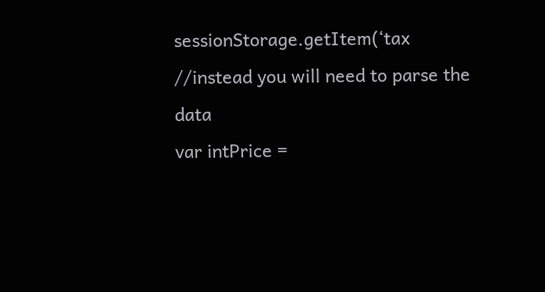sessionStorage.getItem(‘tax
//instead you will need to parse the data
var intPrice =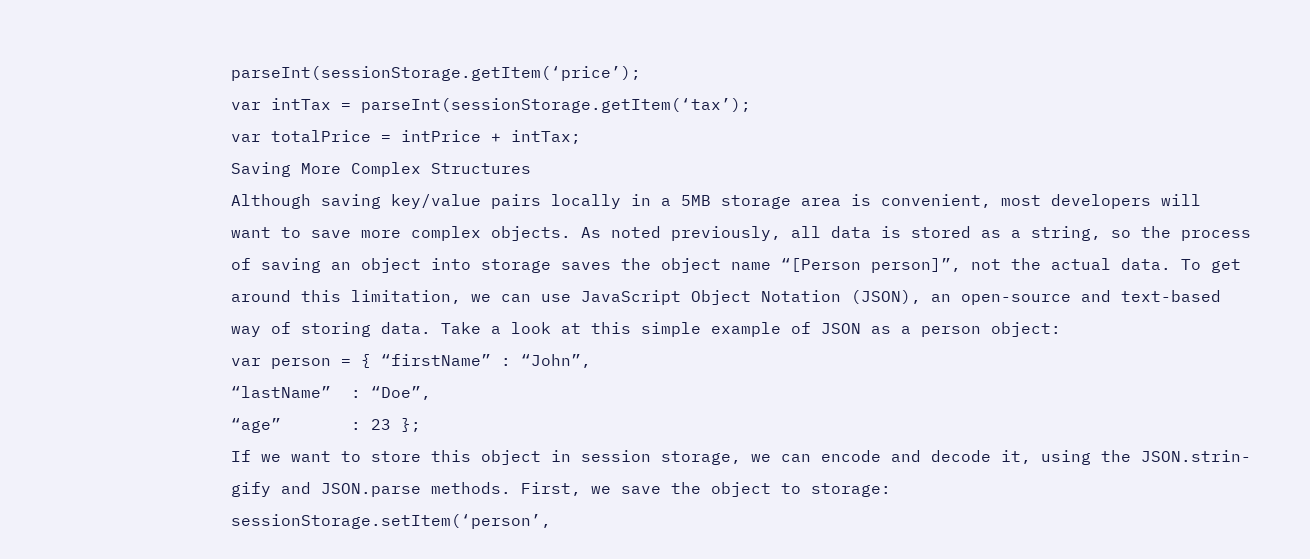parseInt(sessionStorage.getItem(‘price’);
var intTax = parseInt(sessionStorage.getItem(‘tax’);
var totalPrice = intPrice + intTax;
Saving More Complex Structures
Although saving key/value pairs locally in a 5MB storage area is convenient, most developers will
want to save more complex objects. As noted previously, all data is stored as a string, so the process
of saving an object into storage saves the object name “[Person person]”, not the actual data. To get
around this limitation, we can use JavaScript Object Notation (JSON), an open-source and text-based
way of storing data. Take a look at this simple example of JSON as a person object:
var person = { “firstName” : “John”,
“lastName”  : “Doe”,
“age”       : 23 };
If we want to store this object in session storage, we can encode and decode it, using the JSON.strin-
gify and JSON.parse methods. First, we save the object to storage:
sessionStorage.setItem(‘person’,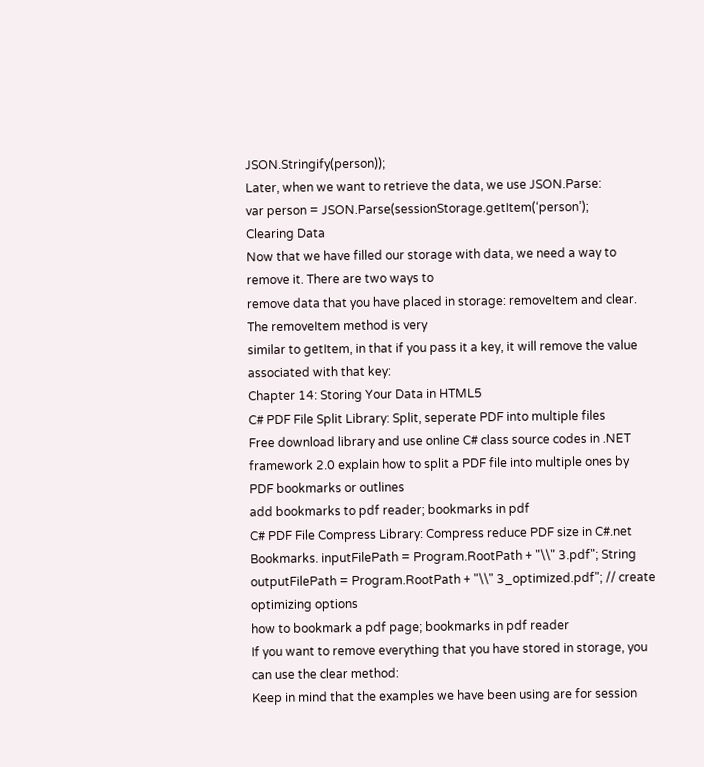JSON.Stringify(person));
Later, when we want to retrieve the data, we use JSON.Parse:
var person = JSON.Parse(sessionStorage.getItem(‘person’);
Clearing Data
Now that we have filled our storage with data, we need a way to remove it. There are two ways to
remove data that you have placed in storage: removeItem and clear. The removeItem method is very
similar to getItem, in that if you pass it a key, it will remove the value associated with that key:
Chapter 14: Storing Your Data in HTML5
C# PDF File Split Library: Split, seperate PDF into multiple files
Free download library and use online C# class source codes in .NET framework 2.0 explain how to split a PDF file into multiple ones by PDF bookmarks or outlines
add bookmarks to pdf reader; bookmarks in pdf
C# PDF File Compress Library: Compress reduce PDF size in C#.net
Bookmarks. inputFilePath = Program.RootPath + "\\" 3.pdf"; String outputFilePath = Program.RootPath + "\\" 3_optimized.pdf"; // create optimizing options
how to bookmark a pdf page; bookmarks in pdf reader
If you want to remove everything that you have stored in storage, you can use the clear method:
Keep in mind that the examples we have been using are for session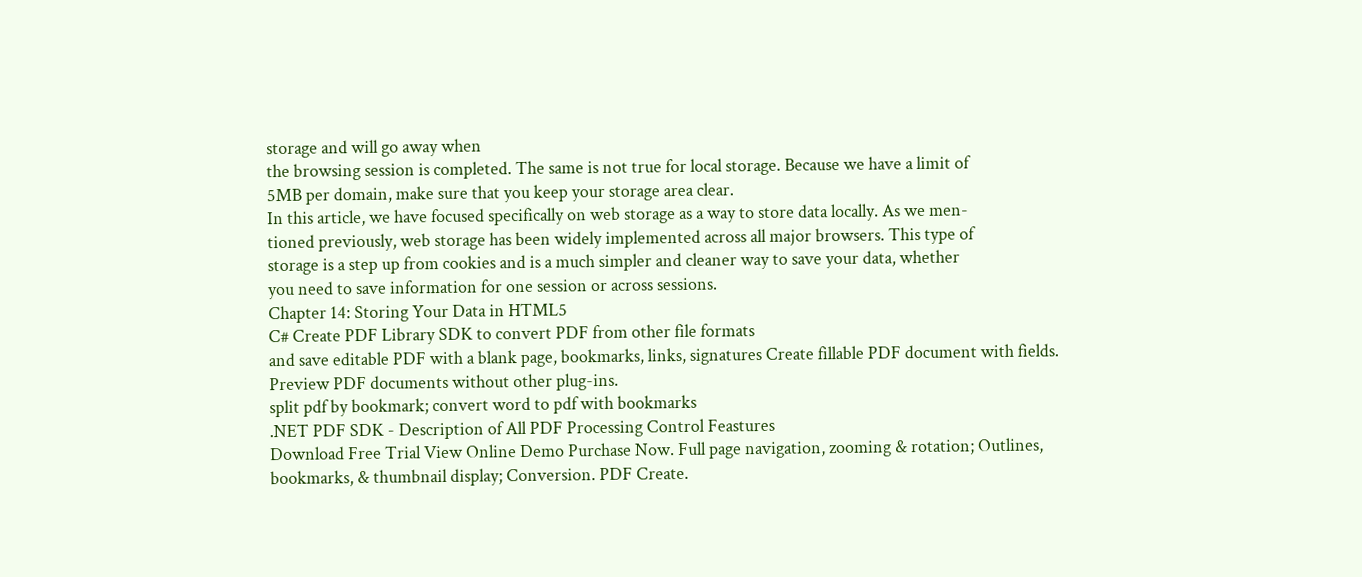storage and will go away when
the browsing session is completed. The same is not true for local storage. Because we have a limit of
5MB per domain, make sure that you keep your storage area clear.
In this article, we have focused specifically on web storage as a way to store data locally. As we men-
tioned previously, web storage has been widely implemented across all major browsers. This type of
storage is a step up from cookies and is a much simpler and cleaner way to save your data, whether
you need to save information for one session or across sessions.
Chapter 14: Storing Your Data in HTML5
C# Create PDF Library SDK to convert PDF from other file formats
and save editable PDF with a blank page, bookmarks, links, signatures Create fillable PDF document with fields. Preview PDF documents without other plug-ins.
split pdf by bookmark; convert word to pdf with bookmarks
.NET PDF SDK - Description of All PDF Processing Control Feastures
Download Free Trial View Online Demo Purchase Now. Full page navigation, zooming & rotation; Outlines, bookmarks, & thumbnail display; Conversion. PDF Create.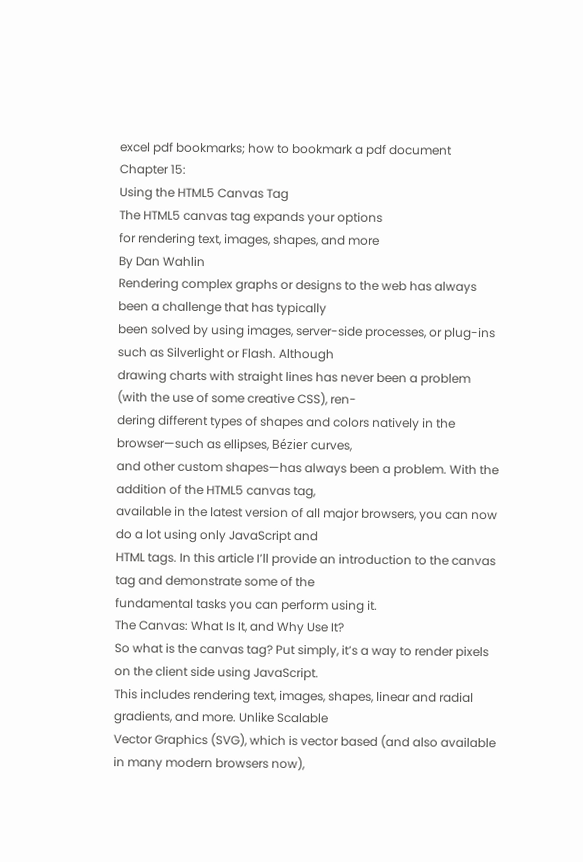excel pdf bookmarks; how to bookmark a pdf document
Chapter 15:
Using the HTML5 Canvas Tag
The HTML5 canvas tag expands your options
for rendering text, images, shapes, and more
By Dan Wahlin
Rendering complex graphs or designs to the web has always been a challenge that has typically
been solved by using images, server-side processes, or plug-ins such as Silverlight or Flash. Although
drawing charts with straight lines has never been a problem (with the use of some creative CSS), ren-
dering different types of shapes and colors natively in the browser—such as ellipses, Bézier curves,
and other custom shapes—has always been a problem. With the addition of the HTML5 canvas tag,
available in the latest version of all major browsers, you can now do a lot using only JavaScript and
HTML tags. In this article I’ll provide an introduction to the canvas tag and demonstrate some of the
fundamental tasks you can perform using it.
The Canvas: What Is It, and Why Use It?
So what is the canvas tag? Put simply, it’s a way to render pixels on the client side using JavaScript.
This includes rendering text, images, shapes, linear and radial gradients, and more. Unlike Scalable
Vector Graphics (SVG), which is vector based (and also available in many modern browsers now),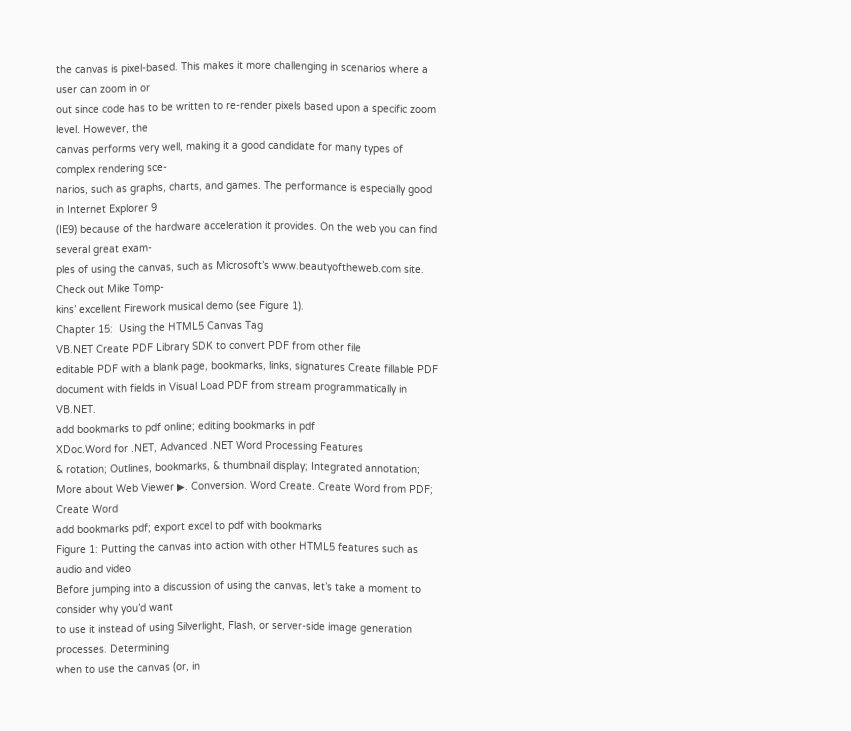the canvas is pixel-based. This makes it more challenging in scenarios where a user can zoom in or
out since code has to be written to re-render pixels based upon a specific zoom level. However, the
canvas performs very well, making it a good candidate for many types of complex rendering sce-
narios, such as graphs, charts, and games. The performance is especially good in Internet Explorer 9
(IE9) because of the hardware acceleration it provides. On the web you can find several great exam-
ples of using the canvas, such as Microsoft’s www.beautyoftheweb.com site. Check out Mike Tomp-
kins’ excellent Firework musical demo (see Figure 1).
Chapter 15:  Using the HTML5 Canvas Tag
VB.NET Create PDF Library SDK to convert PDF from other file
editable PDF with a blank page, bookmarks, links, signatures Create fillable PDF document with fields in Visual Load PDF from stream programmatically in VB.NET.
add bookmarks to pdf online; editing bookmarks in pdf
XDoc.Word for .NET, Advanced .NET Word Processing Features
& rotation; Outlines, bookmarks, & thumbnail display; Integrated annotation; More about Web Viewer ▶. Conversion. Word Create. Create Word from PDF; Create Word
add bookmarks pdf; export excel to pdf with bookmarks
Figure 1: Putting the canvas into action with other HTML5 features such as audio and video
Before jumping into a discussion of using the canvas, let’s take a moment to consider why you’d want
to use it instead of using Silverlight, Flash, or server-side image generation processes. Determining
when to use the canvas (or, in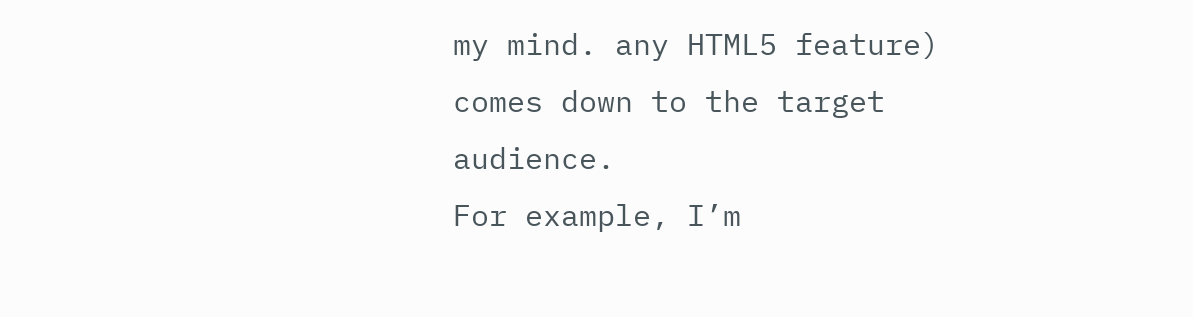my mind. any HTML5 feature) comes down to the target audience.
For example, I’m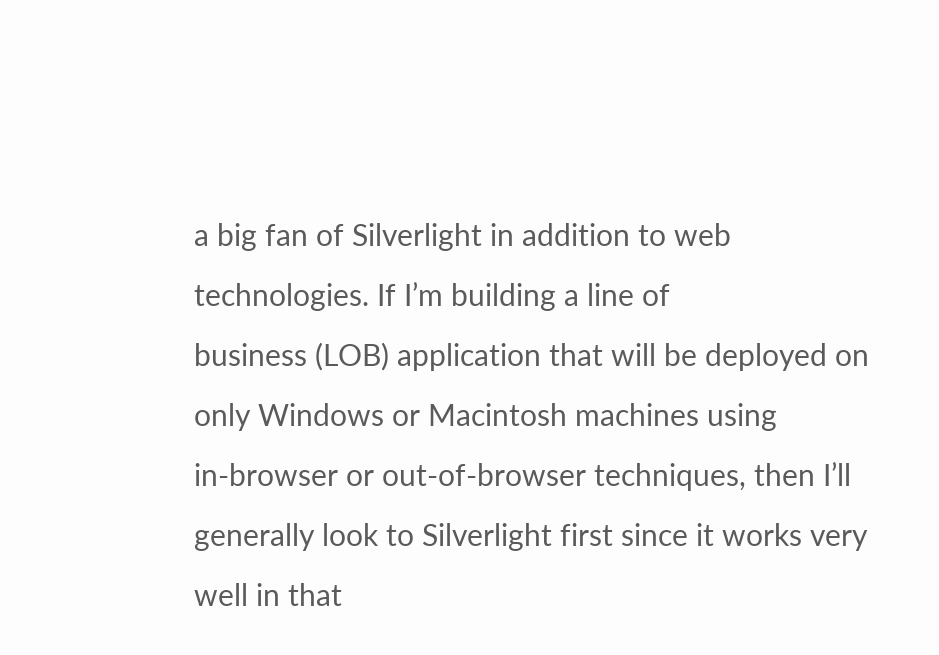a big fan of Silverlight in addition to web technologies. If I’m building a line of
business (LOB) application that will be deployed on only Windows or Macintosh machines using
in-browser or out-of-browser techniques, then I’ll generally look to Silverlight first since it works very
well in that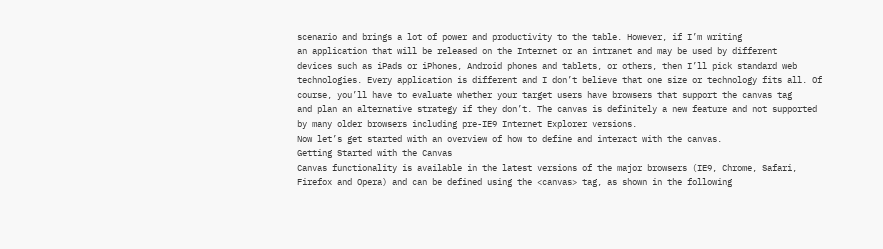scenario and brings a lot of power and productivity to the table. However, if I’m writing
an application that will be released on the Internet or an intranet and may be used by different
devices such as iPads or iPhones, Android phones and tablets, or others, then I’ll pick standard web
technologies. Every application is different and I don’t believe that one size or technology fits all. Of
course, you’ll have to evaluate whether your target users have browsers that support the canvas tag
and plan an alternative strategy if they don’t. The canvas is definitely a new feature and not supported
by many older browsers including pre-IE9 Internet Explorer versions.
Now let’s get started with an overview of how to define and interact with the canvas.
Getting Started with the Canvas
Canvas functionality is available in the latest versions of the major browsers (IE9, Chrome, Safari,
Firefox and Opera) and can be defined using the <canvas> tag, as shown in the following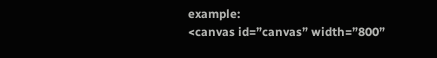example:
<canvas id=”canvas” width=”800”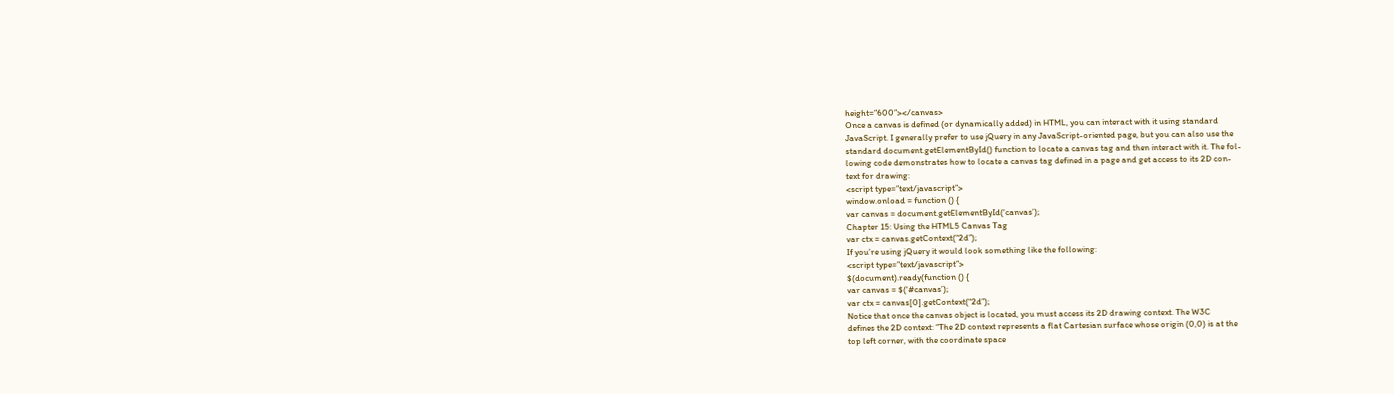height=”600”></canvas>
Once a canvas is defined (or dynamically added) in HTML, you can interact with it using standard
JavaScript. I generally prefer to use jQuery in any JavaScript-oriented page, but you can also use the
standard document.getElementById() function to locate a canvas tag and then interact with it. The fol-
lowing code demonstrates how to locate a canvas tag defined in a page and get access to its 2D con-
text for drawing:
<script type=”text/javascript”>
window.onload = function () {
var canvas = document.getElementById(‘canvas’);
Chapter 15: Using the HTML5 Canvas Tag
var ctx = canvas.getContext(“2d”);
If you’re using jQuery it would look something like the following:
<script type=”text/javascript”>
$(document).ready(function () {
var canvas = $(‘#canvas’);
var ctx = canvas[0].getContext(“2d”);
Notice that once the canvas object is located, you must access its 2D drawing context. The W3C
defines the 2D context: “The 2D context represents a flat Cartesian surface whose origin (0,0) is at the
top left corner, with the coordinate space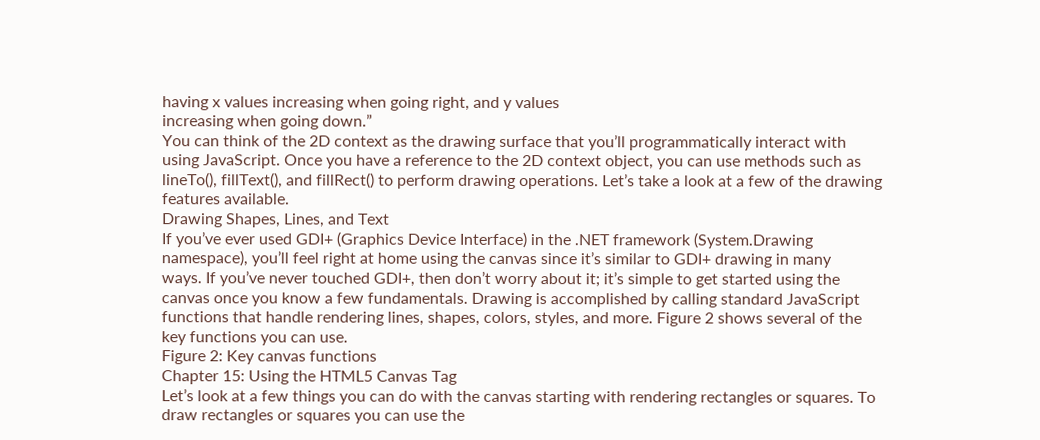having x values increasing when going right, and y values
increasing when going down.”
You can think of the 2D context as the drawing surface that you’ll programmatically interact with
using JavaScript. Once you have a reference to the 2D context object, you can use methods such as
lineTo(), fillText(), and fillRect() to perform drawing operations. Let’s take a look at a few of the drawing
features available.
Drawing Shapes, Lines, and Text
If you’ve ever used GDI+ (Graphics Device Interface) in the .NET framework (System.Drawing
namespace), you’ll feel right at home using the canvas since it’s similar to GDI+ drawing in many
ways. If you’ve never touched GDI+, then don’t worry about it; it’s simple to get started using the
canvas once you know a few fundamentals. Drawing is accomplished by calling standard JavaScript
functions that handle rendering lines, shapes, colors, styles, and more. Figure 2 shows several of the
key functions you can use.
Figure 2: Key canvas functions
Chapter 15: Using the HTML5 Canvas Tag
Let’s look at a few things you can do with the canvas starting with rendering rectangles or squares. To
draw rectangles or squares you can use the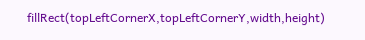fillRect(topLeftCornerX,topLeftCornerY,width,height)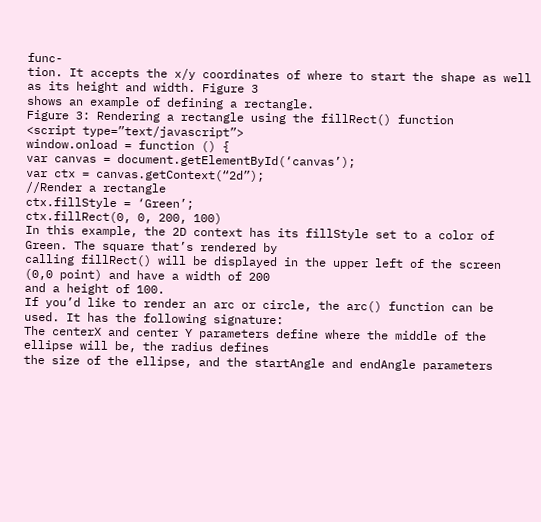func-
tion. It accepts the x/y coordinates of where to start the shape as well as its height and width. Figure 3
shows an example of defining a rectangle.
Figure 3: Rendering a rectangle using the fillRect() function
<script type=”text/javascript”>
window.onload = function () {
var canvas = document.getElementById(‘canvas’);
var ctx = canvas.getContext(“2d”);
//Render a rectangle
ctx.fillStyle = ‘Green’;
ctx.fillRect(0, 0, 200, 100)
In this example, the 2D context has its fillStyle set to a color of Green. The square that’s rendered by
calling fillRect() will be displayed in the upper left of the screen (0,0 point) and have a width of 200
and a height of 100.
If you’d like to render an arc or circle, the arc() function can be used. It has the following signature:
The centerX and center Y parameters define where the middle of the ellipse will be, the radius defines
the size of the ellipse, and the startAngle and endAngle parameters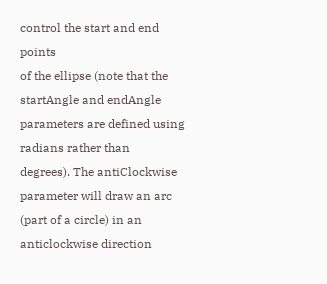control the start and end points
of the ellipse (note that the startAngle and endAngle parameters are defined using radians rather than
degrees). The antiClockwise parameter will draw an arc (part of a circle) in an anticlockwise direction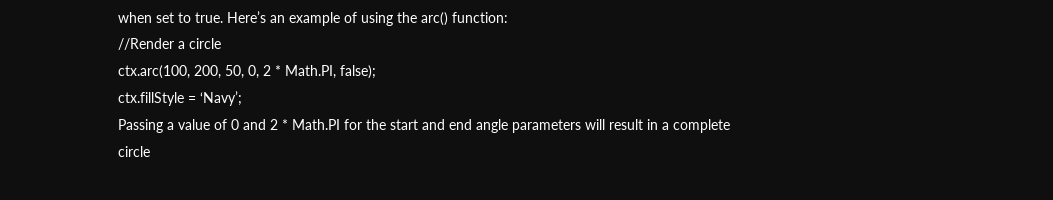when set to true. Here’s an example of using the arc() function:
//Render a circle
ctx.arc(100, 200, 50, 0, 2 * Math.PI, false);
ctx.fillStyle = ‘Navy’;
Passing a value of 0 and 2 * Math.PI for the start and end angle parameters will result in a complete
circle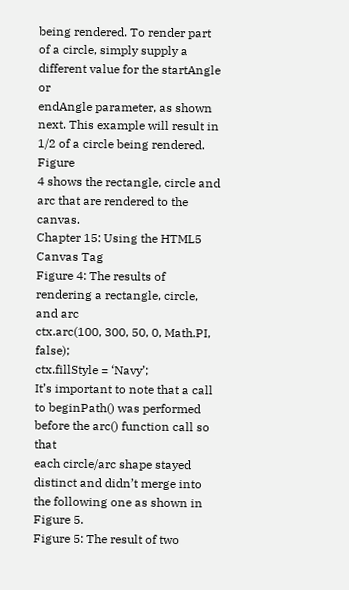being rendered. To render part of a circle, simply supply a different value for the startAngle or
endAngle parameter, as shown next. This example will result in 1/2 of a circle being rendered. Figure
4 shows the rectangle, circle and arc that are rendered to the canvas.
Chapter 15: Using the HTML5 Canvas Tag
Figure 4: The results of rendering a rectangle, circle, and arc
ctx.arc(100, 300, 50, 0, Math.PI, false);
ctx.fillStyle = ‘Navy’;
It’s important to note that a call to beginPath() was performed before the arc() function call so that
each circle/arc shape stayed distinct and didn’t merge into the following one as shown in Figure 5.
Figure 5: The result of two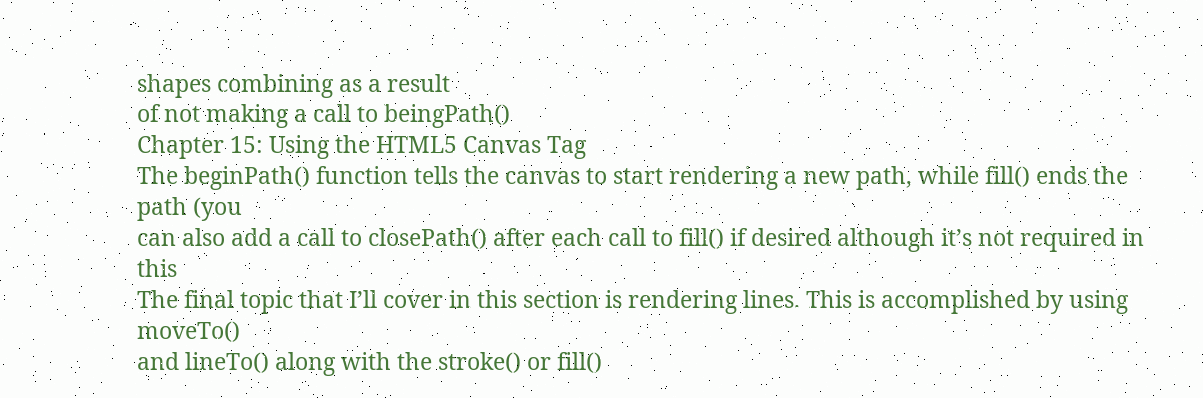shapes combining as a result
of not making a call to beingPath()
Chapter 15: Using the HTML5 Canvas Tag
The beginPath() function tells the canvas to start rendering a new path, while fill() ends the path (you
can also add a call to closePath() after each call to fill() if desired although it’s not required in this
The final topic that I’ll cover in this section is rendering lines. This is accomplished by using moveTo()
and lineTo() along with the stroke() or fill()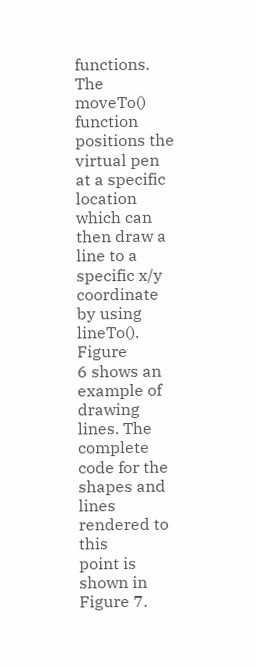functions. The moveTo() function positions the virtual pen
at a specific location which can then draw a line to a specific x/y coordinate by using lineTo(). Figure
6 shows an example of drawing lines. The complete code for the shapes and lines rendered to this
point is shown in Figure 7.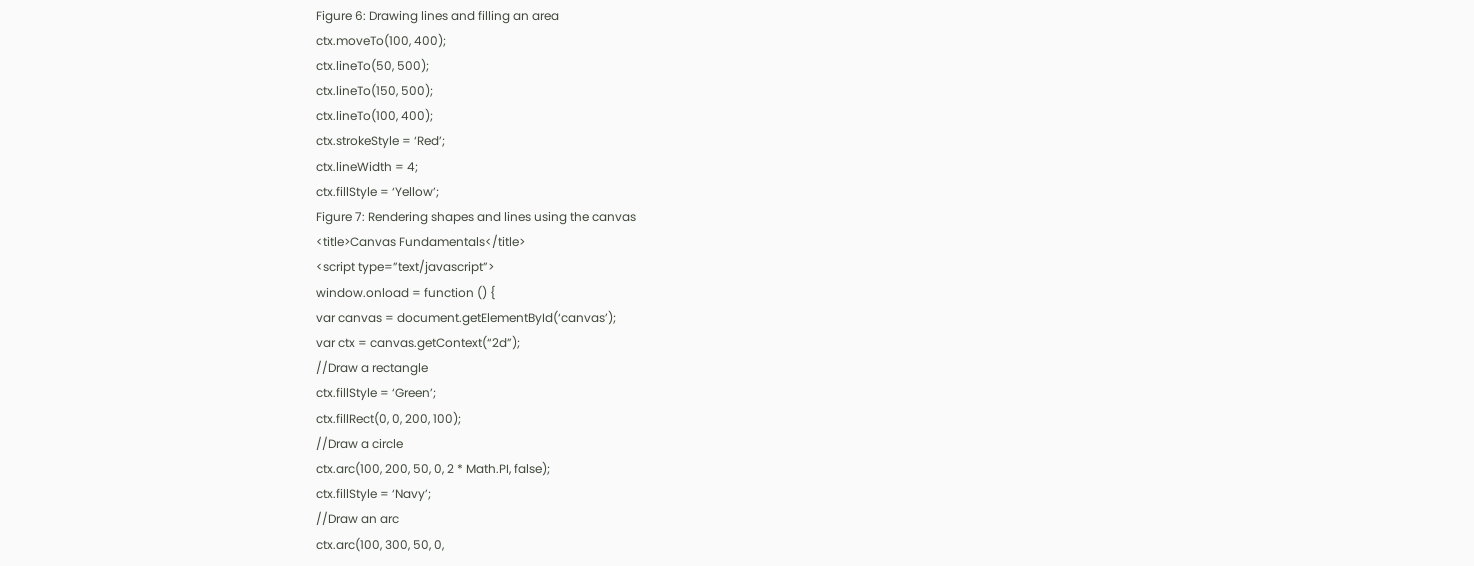Figure 6: Drawing lines and filling an area
ctx.moveTo(100, 400);
ctx.lineTo(50, 500);
ctx.lineTo(150, 500);
ctx.lineTo(100, 400);
ctx.strokeStyle = ‘Red’;
ctx.lineWidth = 4;
ctx.fillStyle = ‘Yellow’;
Figure 7: Rendering shapes and lines using the canvas
<title>Canvas Fundamentals</title>
<script type=”text/javascript”>
window.onload = function () {
var canvas = document.getElementById(‘canvas’);
var ctx = canvas.getContext(“2d”);
//Draw a rectangle
ctx.fillStyle = ‘Green’;
ctx.fillRect(0, 0, 200, 100);
//Draw a circle
ctx.arc(100, 200, 50, 0, 2 * Math.PI, false);
ctx.fillStyle = ‘Navy’;
//Draw an arc
ctx.arc(100, 300, 50, 0,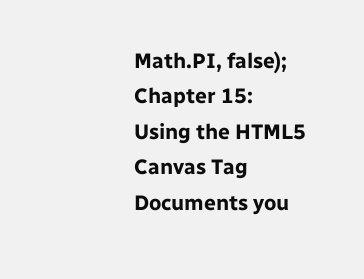Math.PI, false);
Chapter 15: Using the HTML5 Canvas Tag
Documents you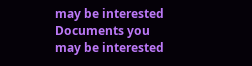may be interested
Documents you may be interested